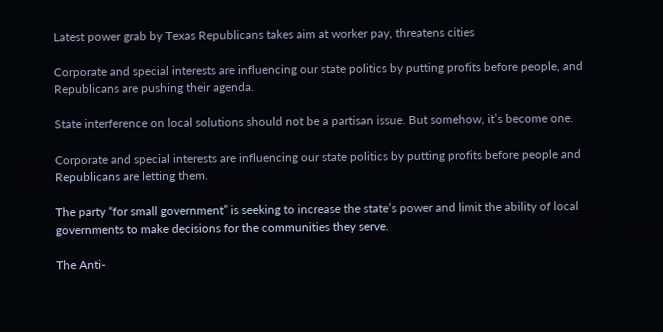Latest power grab by Texas Republicans takes aim at worker pay, threatens cities

Corporate and special interests are influencing our state politics by putting profits before people, and Republicans are pushing their agenda.

State interference on local solutions should not be a partisan issue. But somehow, it’s become one.

Corporate and special interests are influencing our state politics by putting profits before people and Republicans are letting them.

The party “for small government” is seeking to increase the state’s power and limit the ability of local governments to make decisions for the communities they serve.

The Anti-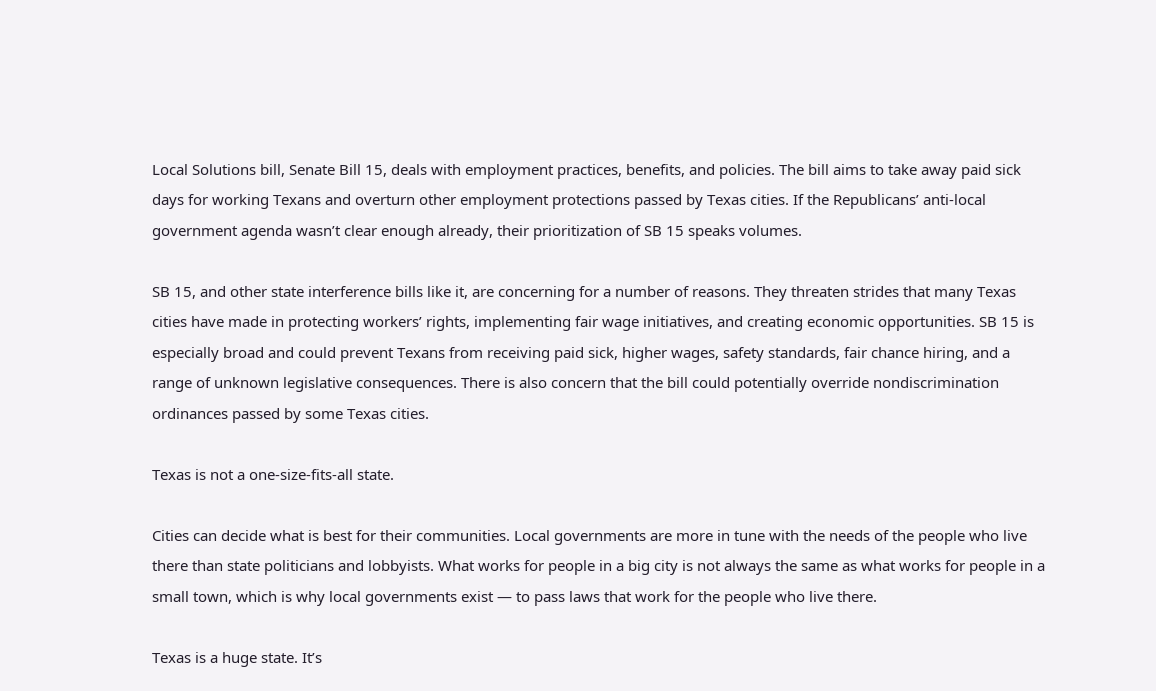Local Solutions bill, Senate Bill 15, deals with employment practices, benefits, and policies. The bill aims to take away paid sick days for working Texans and overturn other employment protections passed by Texas cities. If the Republicans’ anti-local government agenda wasn’t clear enough already, their prioritization of SB 15 speaks volumes.

SB 15, and other state interference bills like it, are concerning for a number of reasons. They threaten strides that many Texas cities have made in protecting workers’ rights, implementing fair wage initiatives, and creating economic opportunities. SB 15 is especially broad and could prevent Texans from receiving paid sick, higher wages, safety standards, fair chance hiring, and a range of unknown legislative consequences. There is also concern that the bill could potentially override nondiscrimination ordinances passed by some Texas cities.

Texas is not a one-size-fits-all state.

Cities can decide what is best for their communities. Local governments are more in tune with the needs of the people who live there than state politicians and lobbyists. What works for people in a big city is not always the same as what works for people in a small town, which is why local governments exist — to pass laws that work for the people who live there.

Texas is a huge state. It’s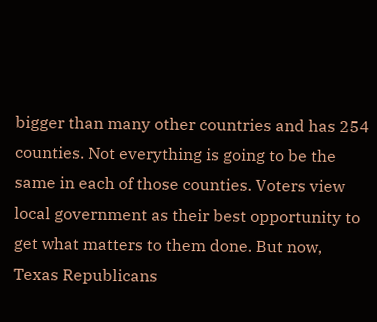bigger than many other countries and has 254 counties. Not everything is going to be the same in each of those counties. Voters view local government as their best opportunity to get what matters to them done. But now, Texas Republicans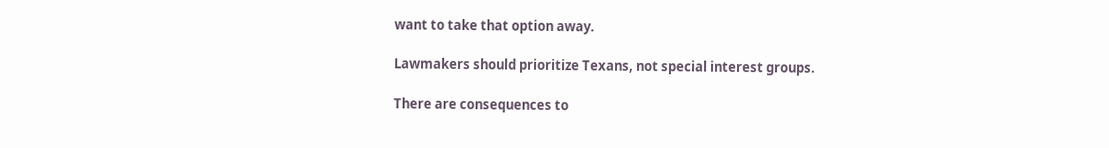want to take that option away.

Lawmakers should prioritize Texans, not special interest groups.

There are consequences to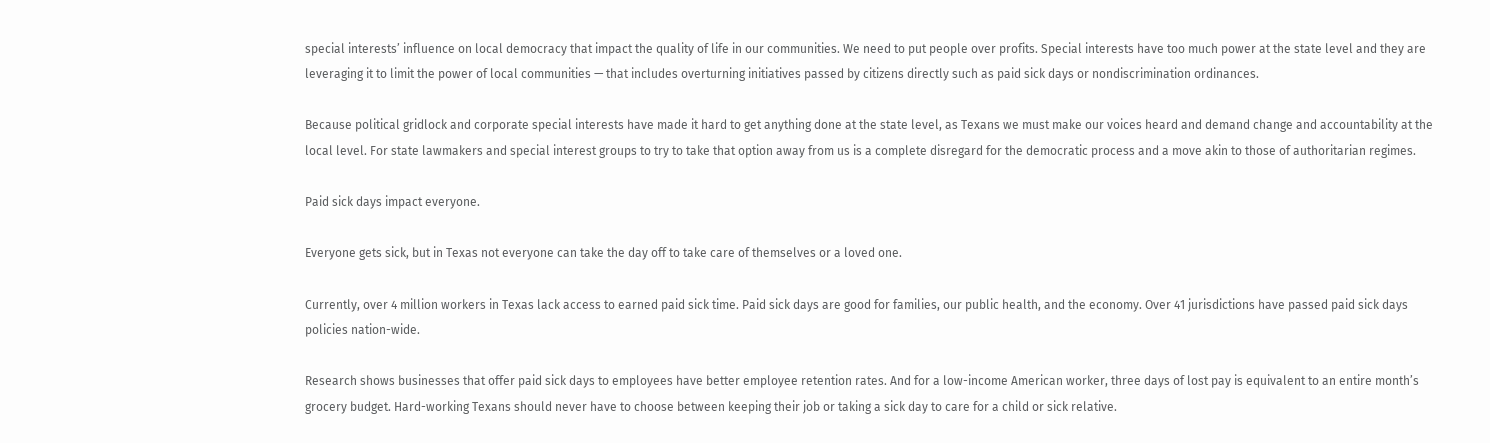special interests’ influence on local democracy that impact the quality of life in our communities. We need to put people over profits. Special interests have too much power at the state level and they are leveraging it to limit the power of local communities — that includes overturning initiatives passed by citizens directly such as paid sick days or nondiscrimination ordinances.

Because political gridlock and corporate special interests have made it hard to get anything done at the state level, as Texans we must make our voices heard and demand change and accountability at the local level. For state lawmakers and special interest groups to try to take that option away from us is a complete disregard for the democratic process and a move akin to those of authoritarian regimes.

Paid sick days impact everyone.

Everyone gets sick, but in Texas not everyone can take the day off to take care of themselves or a loved one.

Currently, over 4 million workers in Texas lack access to earned paid sick time. Paid sick days are good for families, our public health, and the economy. Over 41 jurisdictions have passed paid sick days policies nation-wide.

Research shows businesses that offer paid sick days to employees have better employee retention rates. And for a low-income American worker, three days of lost pay is equivalent to an entire month’s grocery budget. Hard-working Texans should never have to choose between keeping their job or taking a sick day to care for a child or sick relative.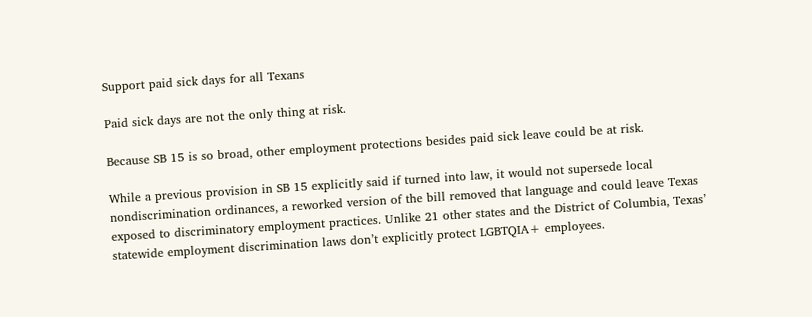Support paid sick days for all Texans

Paid sick days are not the only thing at risk.

Because SB 15 is so broad, other employment protections besides paid sick leave could be at risk.

While a previous provision in SB 15 explicitly said if turned into law, it would not supersede local nondiscrimination ordinances, a reworked version of the bill removed that language and could leave Texas exposed to discriminatory employment practices. Unlike 21 other states and the District of Columbia, Texas’ statewide employment discrimination laws don’t explicitly protect LGBTQIA+ employees.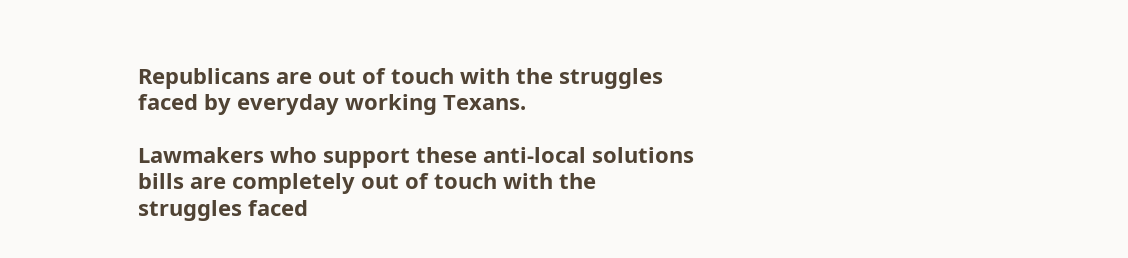Republicans are out of touch with the struggles faced by everyday working Texans.

Lawmakers who support these anti-local solutions bills are completely out of touch with the struggles faced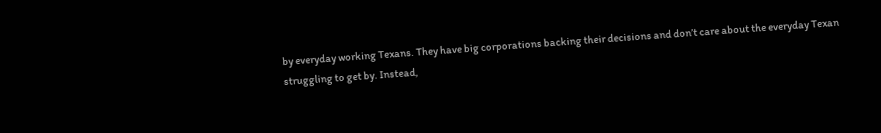by everyday working Texans. They have big corporations backing their decisions and don’t care about the everyday Texan struggling to get by. Instead,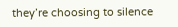they’re choosing to silence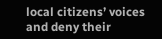local citizens’ voices and deny their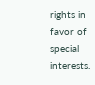rights in favor of special interests.